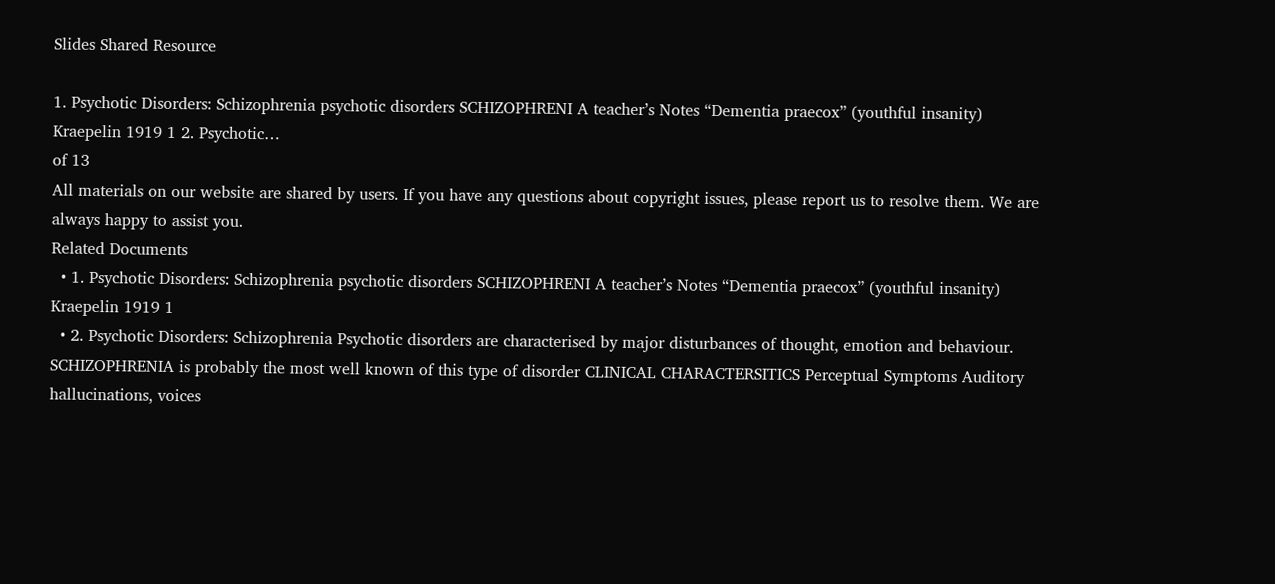Slides Shared Resource

1. Psychotic Disorders: Schizophrenia psychotic disorders SCHIZOPHRENI A teacher’s Notes “Dementia praecox” (youthful insanity) Kraepelin 1919 1 2. Psychotic…
of 13
All materials on our website are shared by users. If you have any questions about copyright issues, please report us to resolve them. We are always happy to assist you.
Related Documents
  • 1. Psychotic Disorders: Schizophrenia psychotic disorders SCHIZOPHRENI A teacher’s Notes “Dementia praecox” (youthful insanity) Kraepelin 1919 1
  • 2. Psychotic Disorders: Schizophrenia Psychotic disorders are characterised by major disturbances of thought, emotion and behaviour. SCHIZOPHRENIA is probably the most well known of this type of disorder CLINICAL CHARACTERSITICS Perceptual Symptoms Auditory hallucinations, voices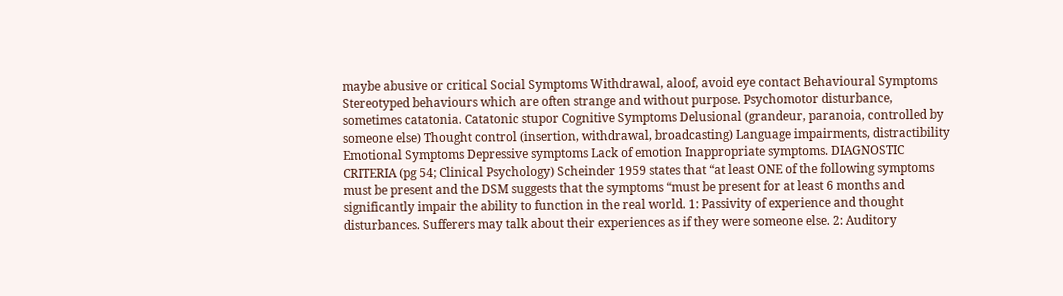maybe abusive or critical Social Symptoms Withdrawal, aloof, avoid eye contact Behavioural Symptoms Stereotyped behaviours which are often strange and without purpose. Psychomotor disturbance, sometimes catatonia. Catatonic stupor Cognitive Symptoms Delusional (grandeur, paranoia, controlled by someone else) Thought control (insertion, withdrawal, broadcasting) Language impairments, distractibility Emotional Symptoms Depressive symptoms Lack of emotion Inappropriate symptoms. DIAGNOSTIC CRITERIA (pg 54; Clinical Psychology) Scheinder 1959 states that “at least ONE of the following symptoms must be present and the DSM suggests that the symptoms “must be present for at least 6 months and significantly impair the ability to function in the real world. 1: Passivity of experience and thought disturbances. Sufferers may talk about their experiences as if they were someone else. 2: Auditory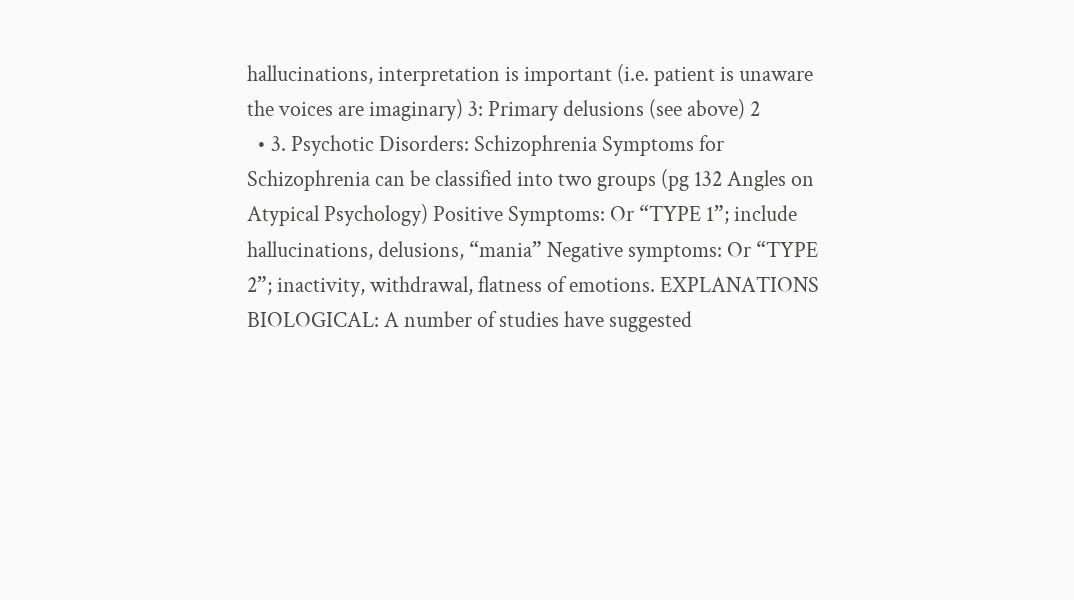hallucinations, interpretation is important (i.e. patient is unaware the voices are imaginary) 3: Primary delusions (see above) 2
  • 3. Psychotic Disorders: Schizophrenia Symptoms for Schizophrenia can be classified into two groups (pg 132 Angles on Atypical Psychology) Positive Symptoms: Or “TYPE 1”; include hallucinations, delusions, “mania” Negative symptoms: Or “TYPE 2”; inactivity, withdrawal, flatness of emotions. EXPLANATIONS BIOLOGICAL: A number of studies have suggested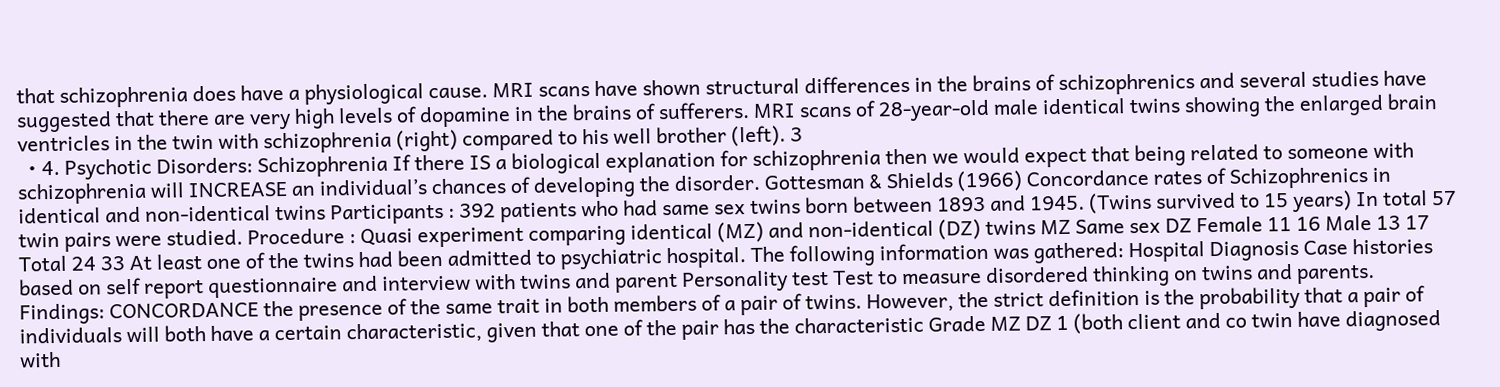that schizophrenia does have a physiological cause. MRI scans have shown structural differences in the brains of schizophrenics and several studies have suggested that there are very high levels of dopamine in the brains of sufferers. MRI scans of 28-year-old male identical twins showing the enlarged brain ventricles in the twin with schizophrenia (right) compared to his well brother (left). 3
  • 4. Psychotic Disorders: Schizophrenia If there IS a biological explanation for schizophrenia then we would expect that being related to someone with schizophrenia will INCREASE an individual’s chances of developing the disorder. Gottesman & Shields (1966) Concordance rates of Schizophrenics in identical and non-identical twins Participants : 392 patients who had same sex twins born between 1893 and 1945. (Twins survived to 15 years) In total 57 twin pairs were studied. Procedure : Quasi experiment comparing identical (MZ) and non-identical (DZ) twins MZ Same sex DZ Female 11 16 Male 13 17 Total 24 33 At least one of the twins had been admitted to psychiatric hospital. The following information was gathered: Hospital Diagnosis Case histories based on self report questionnaire and interview with twins and parent Personality test Test to measure disordered thinking on twins and parents. Findings: CONCORDANCE the presence of the same trait in both members of a pair of twins. However, the strict definition is the probability that a pair of individuals will both have a certain characteristic, given that one of the pair has the characteristic Grade MZ DZ 1 (both client and co twin have diagnosed with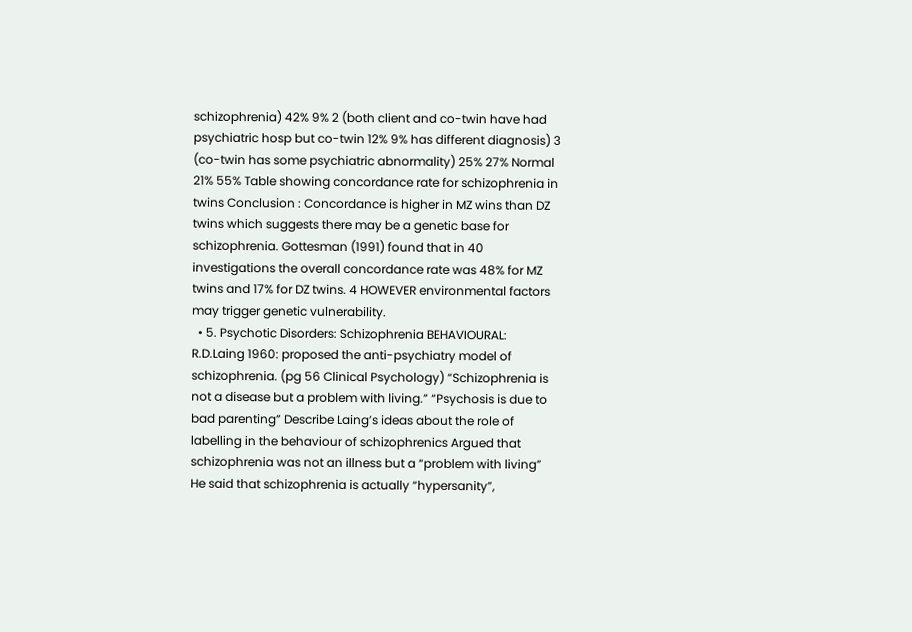schizophrenia) 42% 9% 2 (both client and co-twin have had psychiatric hosp but co-twin 12% 9% has different diagnosis) 3 (co-twin has some psychiatric abnormality) 25% 27% Normal 21% 55% Table showing concordance rate for schizophrenia in twins Conclusion : Concordance is higher in MZ wins than DZ twins which suggests there may be a genetic base for schizophrenia. Gottesman (1991) found that in 40 investigations the overall concordance rate was 48% for MZ twins and 17% for DZ twins. 4 HOWEVER environmental factors may trigger genetic vulnerability.
  • 5. Psychotic Disorders: Schizophrenia BEHAVIOURAL: R.D.Laing 1960: proposed the anti-psychiatry model of schizophrenia. (pg 56 Clinical Psychology) “Schizophrenia is not a disease but a problem with living.” “Psychosis is due to bad parenting” Describe Laing’s ideas about the role of labelling in the behaviour of schizophrenics Argued that schizophrenia was not an illness but a “problem with living” He said that schizophrenia is actually “hypersanity”,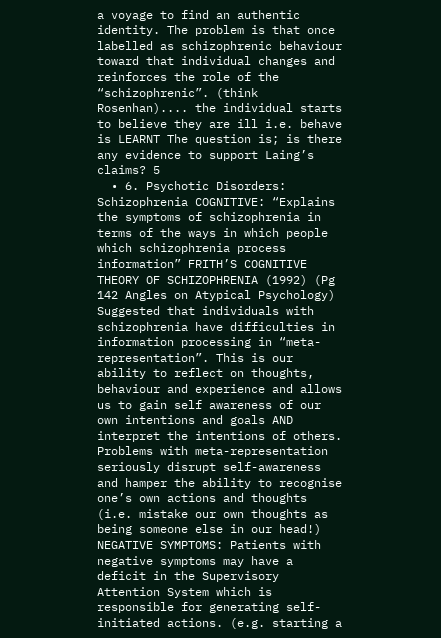a voyage to find an authentic identity. The problem is that once labelled as schizophrenic behaviour toward that individual changes and reinforces the role of the “schizophrenic”. (think Rosenhan).... the individual starts to believe they are ill i.e. behave is LEARNT The question is; is there any evidence to support Laing’s claims? 5
  • 6. Psychotic Disorders: Schizophrenia COGNITIVE: “Explains the symptoms of schizophrenia in terms of the ways in which people which schizophrenia process information” FRITH’S COGNITIVE THEORY OF SCHIZOPHRENIA (1992) (Pg 142 Angles on Atypical Psychology) Suggested that individuals with schizophrenia have difficulties in information processing in “meta-representation”. This is our ability to reflect on thoughts, behaviour and experience and allows us to gain self awareness of our own intentions and goals AND interpret the intentions of others. Problems with meta-representation seriously disrupt self-awareness and hamper the ability to recognise one’s own actions and thoughts (i.e. mistake our own thoughts as being someone else in our head!) NEGATIVE SYMPTOMS: Patients with negative symptoms may have a deficit in the Supervisory Attention System which is responsible for generating self-initiated actions. (e.g. starting a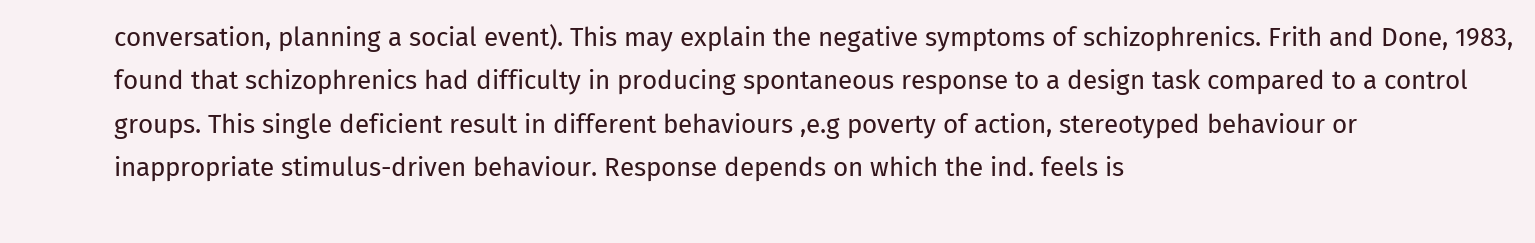conversation, planning a social event). This may explain the negative symptoms of schizophrenics. Frith and Done, 1983, found that schizophrenics had difficulty in producing spontaneous response to a design task compared to a control groups. This single deficient result in different behaviours ,e.g poverty of action, stereotyped behaviour or inappropriate stimulus-driven behaviour. Response depends on which the ind. feels is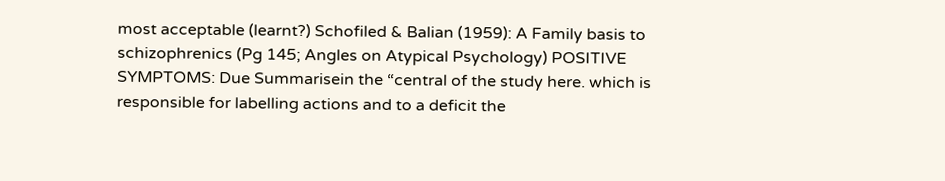most acceptable (learnt?) Schofiled & Balian (1959): A Family basis to schizophrenics (Pg 145; Angles on Atypical Psychology) POSITIVE SYMPTOMS: Due Summarisein the “central of the study here. which is responsible for labelling actions and to a deficit the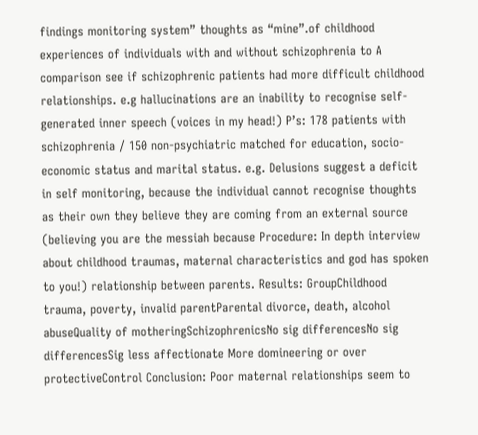findings monitoring system” thoughts as “mine”.of childhood experiences of individuals with and without schizophrenia to A comparison see if schizophrenic patients had more difficult childhood relationships. e.g hallucinations are an inability to recognise self-generated inner speech (voices in my head!) P’s: 178 patients with schizophrenia / 150 non-psychiatric matched for education, socio- economic status and marital status. e.g. Delusions suggest a deficit in self monitoring, because the individual cannot recognise thoughts as their own they believe they are coming from an external source (believing you are the messiah because Procedure: In depth interview about childhood traumas, maternal characteristics and god has spoken to you!) relationship between parents. Results: GroupChildhood trauma, poverty, invalid parentParental divorce, death, alcohol abuseQuality of motheringSchizophrenicsNo sig differencesNo sig differencesSig less affectionate More domineering or over protectiveControl Conclusion: Poor maternal relationships seem to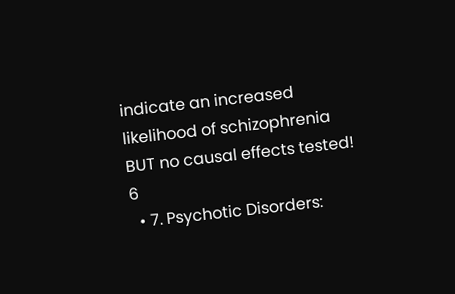indicate an increased likelihood of schizophrenia BUT no causal effects tested! 6
  • 7. Psychotic Disorders: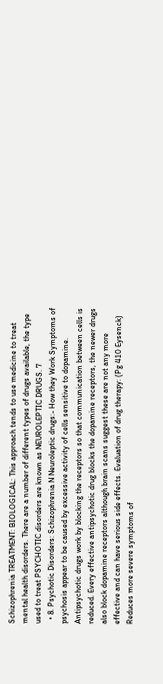Schizophrenia TREATMENT: BIOLOGICAL: This approach tends to use medicine to treat mental health disorders. There are a number of different types of drugs available, the type used to treat PSYCHOTIC disorders are known as NEUROLEPTIC DRUGS. 7
  • 8. Psychotic Disorders: Schizophrenia N Neuroleptic drugs:- How they Work Symptoms of psychosis appear to be caused by excessive activity of cells sensitive to dopamine. Antipsychotic drugs work by blocking the receptors so that communication between cells is reduced. Every effective antipsychotic drug blocks the dopamine receptors, the newer drugs also block dopamine receptors although brain scans suggest these are not any more effective and can have serious side effects. Evaluation of drug therapy: (Pg 410 Eysenck) Reduces more severe symptoms of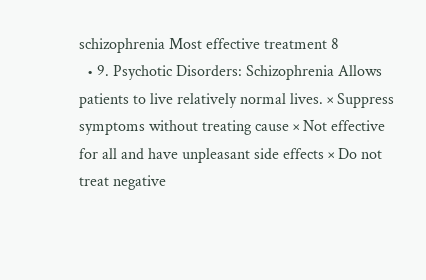schizophrenia Most effective treatment 8
  • 9. Psychotic Disorders: Schizophrenia Allows patients to live relatively normal lives. × Suppress symptoms without treating cause × Not effective for all and have unpleasant side effects × Do not treat negative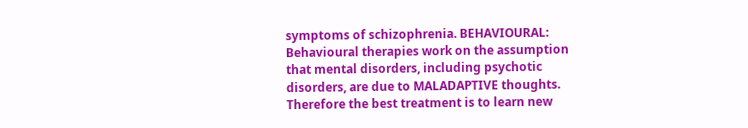symptoms of schizophrenia. BEHAVIOURAL: Behavioural therapies work on the assumption that mental disorders, including psychotic disorders, are due to MALADAPTIVE thoughts. Therefore the best treatment is to learn new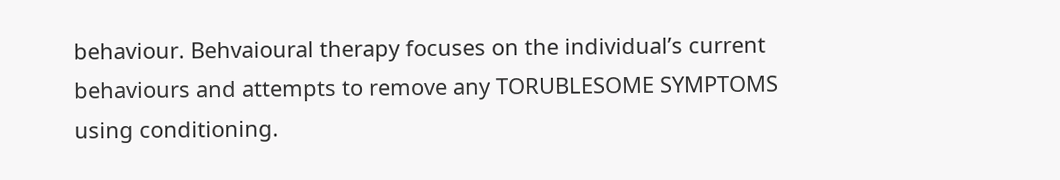behaviour. Behvaioural therapy focuses on the individual’s current behaviours and attempts to remove any TORUBLESOME SYMPTOMS using conditioning.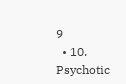9
  • 10. Psychotic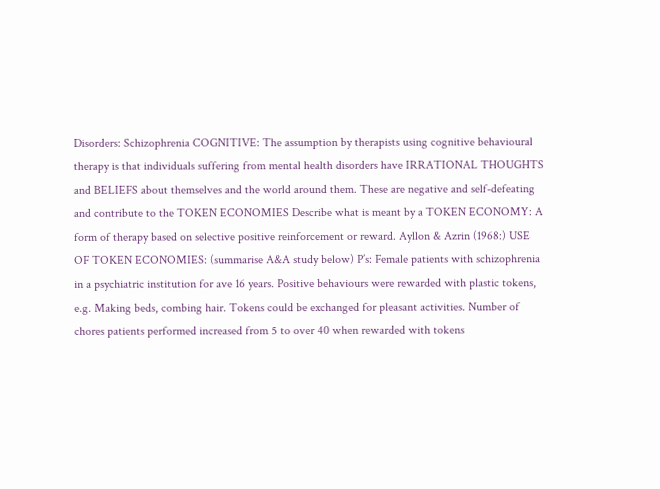Disorders: Schizophrenia COGNITIVE: The assumption by therapists using cognitive behavioural therapy is that individuals suffering from mental health disorders have IRRATIONAL THOUGHTS and BELIEFS about themselves and the world around them. These are negative and self-defeating and contribute to the TOKEN ECONOMIES Describe what is meant by a TOKEN ECONOMY: A form of therapy based on selective positive reinforcement or reward. Ayllon & Azrin (1968:) USE OF TOKEN ECONOMIES: (summarise A&A study below) P’s: Female patients with schizophrenia in a psychiatric institution for ave 16 years. Positive behaviours were rewarded with plastic tokens, e.g. Making beds, combing hair. Tokens could be exchanged for pleasant activities. Number of chores patients performed increased from 5 to over 40 when rewarded with tokens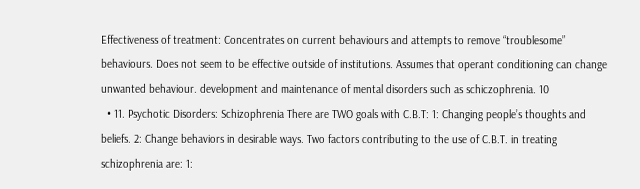Effectiveness of treatment: Concentrates on current behaviours and attempts to remove “troublesome” behaviours. Does not seem to be effective outside of institutions. Assumes that operant conditioning can change unwanted behaviour. development and maintenance of mental disorders such as schiczophrenia. 10
  • 11. Psychotic Disorders: Schizophrenia There are TWO goals with C.B.T: 1: Changing people’s thoughts and beliefs. 2: Change behaviors in desirable ways. Two factors contributing to the use of C.B.T. in treating schizophrenia are: 1: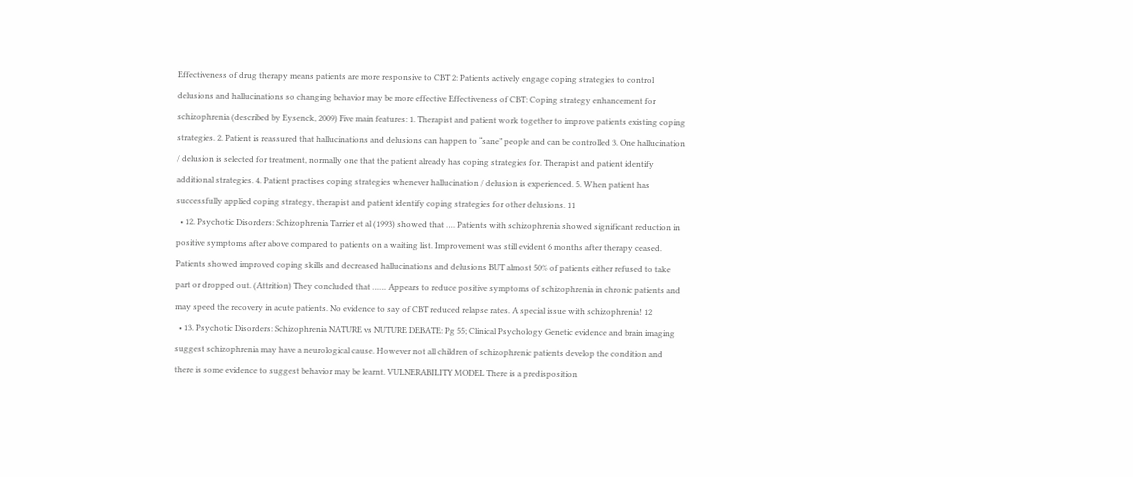Effectiveness of drug therapy means patients are more responsive to CBT 2: Patients actively engage coping strategies to control delusions and hallucinations so changing behavior may be more effective Effectiveness of CBT: Coping strategy enhancement for schizophrenia (described by Eysenck, 2009) Five main features: 1. Therapist and patient work together to improve patients existing coping strategies. 2. Patient is reassured that hallucinations and delusions can happen to “sane” people and can be controlled 3. One hallucination / delusion is selected for treatment, normally one that the patient already has coping strategies for. Therapist and patient identify additional strategies. 4. Patient practises coping strategies whenever hallucination / delusion is experienced. 5. When patient has successfully applied coping strategy, therapist and patient identify coping strategies for other delusions. 11
  • 12. Psychotic Disorders: Schizophrenia Tarrier et al (1993) showed that …. Patients with schizophrenia showed significant reduction in positive symptoms after above compared to patients on a waiting list. Improvement was still evident 6 months after therapy ceased. Patients showed improved coping skills and decreased hallucinations and delusions BUT almost 50% of patients either refused to take part or dropped out. (Attrition) They concluded that …… Appears to reduce positive symptoms of schizophrenia in chronic patients and may speed the recovery in acute patients. No evidence to say of CBT reduced relapse rates. A special issue with schizophrenia! 12
  • 13. Psychotic Disorders: Schizophrenia NATURE vs NUTURE DEBATE: Pg 55; Clinical Psychology Genetic evidence and brain imaging suggest schizophrenia may have a neurological cause. However not all children of schizophrenic patients develop the condition and there is some evidence to suggest behavior may be learnt. VULNERABILITY MODEL There is a predisposition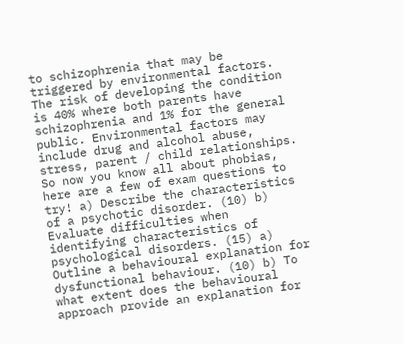to schizophrenia that may be triggered by environmental factors. The risk of developing the condition is 40% where both parents have schizophrenia and 1% for the general public. Environmental factors may include drug and alcohol abuse, stress, parent / child relationships. So now you know all about phobias, here are a few of exam questions to try! a) Describe the characteristics of a psychotic disorder. (10) b) Evaluate difficulties when identifying characteristics of psychological disorders. (15) a) Outline a behavioural explanation for dysfunctional behaviour. (10) b) To what extent does the behavioural approach provide an explanation for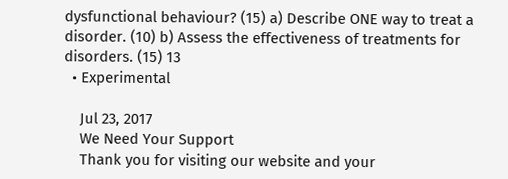dysfunctional behaviour? (15) a) Describe ONE way to treat a disorder. (10) b) Assess the effectiveness of treatments for disorders. (15) 13
  • Experimental

    Jul 23, 2017
    We Need Your Support
    Thank you for visiting our website and your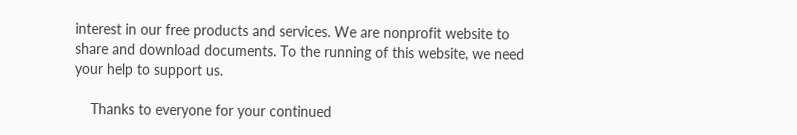interest in our free products and services. We are nonprofit website to share and download documents. To the running of this website, we need your help to support us.

    Thanks to everyone for your continued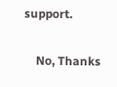support.

    No, Thanks